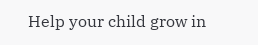Help your child grow in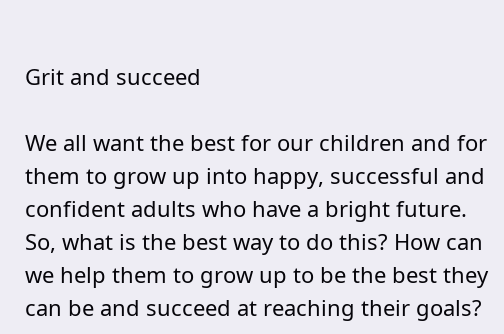Grit and succeed

We all want the best for our children and for them to grow up into happy, successful and confident adults who have a bright future. So, what is the best way to do this? How can we help them to grow up to be the best they can be and succeed at reaching their goals?